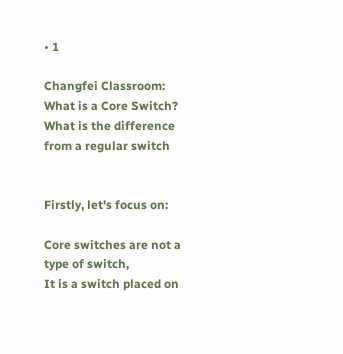• 1

Changfei Classroom: What is a Core Switch? What is the difference from a regular switch


Firstly, let's focus on:

Core switches are not a type of switch,
It is a switch placed on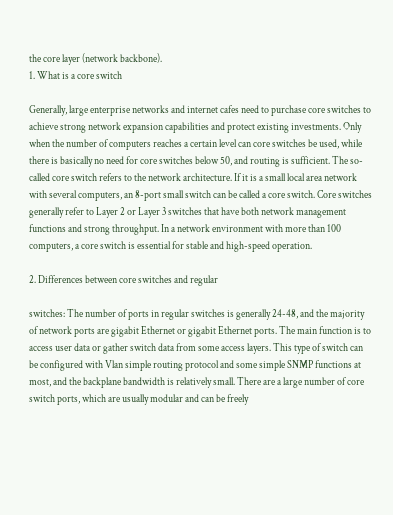the core layer (network backbone).
1. What is a core switch

Generally, large enterprise networks and internet cafes need to purchase core switches to achieve strong network expansion capabilities and protect existing investments. Only when the number of computers reaches a certain level can core switches be used, while there is basically no need for core switches below 50, and routing is sufficient. The so-called core switch refers to the network architecture. If it is a small local area network with several computers, an 8-port small switch can be called a core switch. Core switches generally refer to Layer 2 or Layer 3 switches that have both network management functions and strong throughput. In a network environment with more than 100 computers, a core switch is essential for stable and high-speed operation.

2. Differences between core switches and regular

switches: The number of ports in regular switches is generally 24-48, and the majority of network ports are gigabit Ethernet or gigabit Ethernet ports. The main function is to access user data or gather switch data from some access layers. This type of switch can be configured with Vlan simple routing protocol and some simple SNMP functions at most, and the backplane bandwidth is relatively small. There are a large number of core switch ports, which are usually modular and can be freely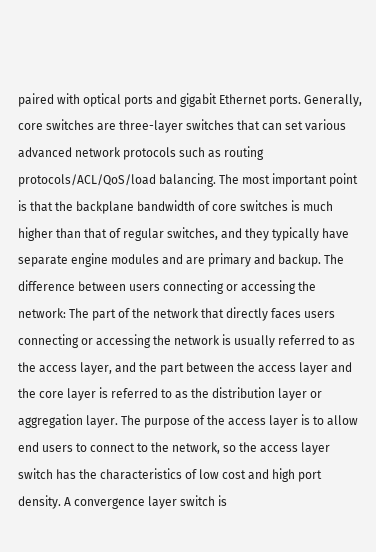paired with optical ports and gigabit Ethernet ports. Generally, core switches are three-layer switches that can set various advanced network protocols such as routing protocols/ACL/QoS/load balancing. The most important point is that the backplane bandwidth of core switches is much higher than that of regular switches, and they typically have separate engine modules and are primary and backup. The difference between users connecting or accessing the network: The part of the network that directly faces users connecting or accessing the network is usually referred to as the access layer, and the part between the access layer and the core layer is referred to as the distribution layer or aggregation layer. The purpose of the access layer is to allow end users to connect to the network, so the access layer switch has the characteristics of low cost and high port density. A convergence layer switch is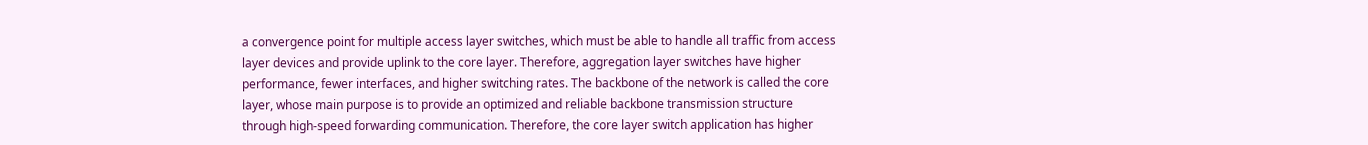a convergence point for multiple access layer switches, which must be able to handle all traffic from access layer devices and provide uplink to the core layer. Therefore, aggregation layer switches have higher performance, fewer interfaces, and higher switching rates. The backbone of the network is called the core layer, whose main purpose is to provide an optimized and reliable backbone transmission structure through high-speed forwarding communication. Therefore, the core layer switch application has higher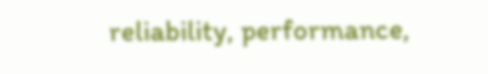reliability, performance,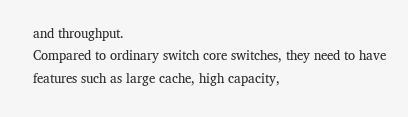and throughput.
Compared to ordinary switch core switches, they need to have features such as large cache, high capacity,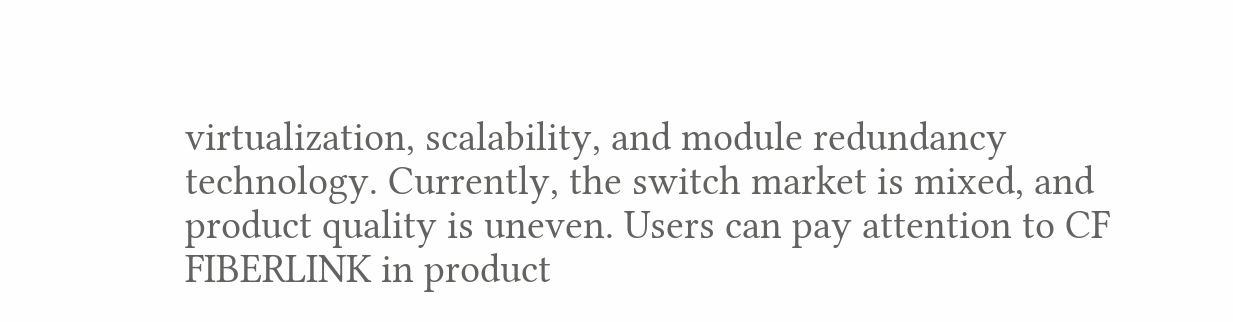virtualization, scalability, and module redundancy technology. Currently, the switch market is mixed, and product quality is uneven. Users can pay attention to CF FIBERLINK in product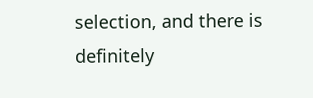selection, and there is definitely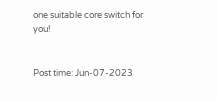one suitable core switch for you!


Post time: Jun-07-2023